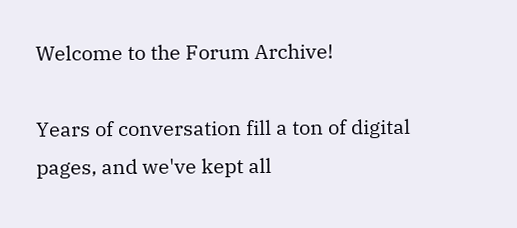Welcome to the Forum Archive!

Years of conversation fill a ton of digital pages, and we've kept all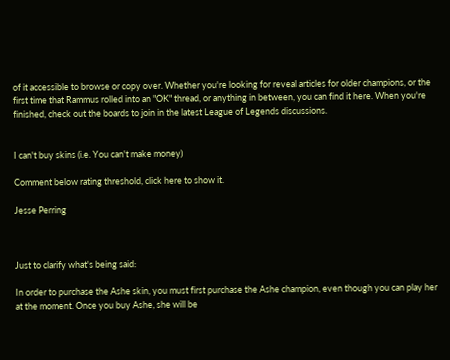of it accessible to browse or copy over. Whether you're looking for reveal articles for older champions, or the first time that Rammus rolled into an "OK" thread, or anything in between, you can find it here. When you're finished, check out the boards to join in the latest League of Legends discussions.


I can't buy skins (i.e. You can't make money)

Comment below rating threshold, click here to show it.

Jesse Perring



Just to clarify what's being said:

In order to purchase the Ashe skin, you must first purchase the Ashe champion, even though you can play her at the moment. Once you buy Ashe, she will be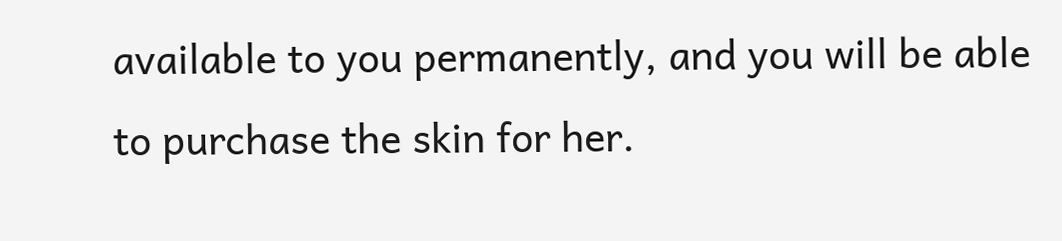available to you permanently, and you will be able to purchase the skin for her.